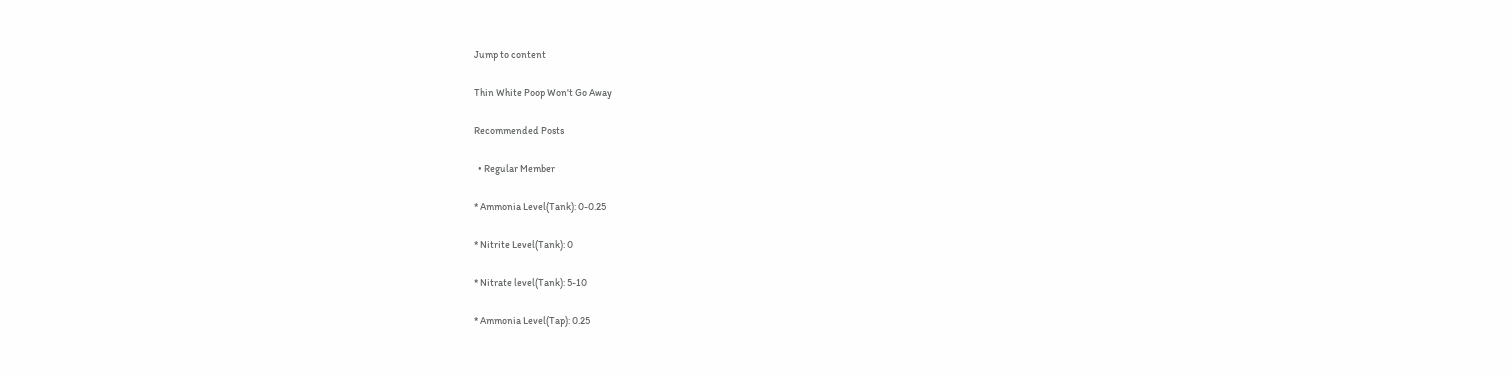Jump to content

Thin White Poop Won't Go Away

Recommended Posts

  • Regular Member

* Ammonia Level(Tank): 0-0.25

* Nitrite Level(Tank): 0

* Nitrate level(Tank): 5-10

* Ammonia Level(Tap): 0.25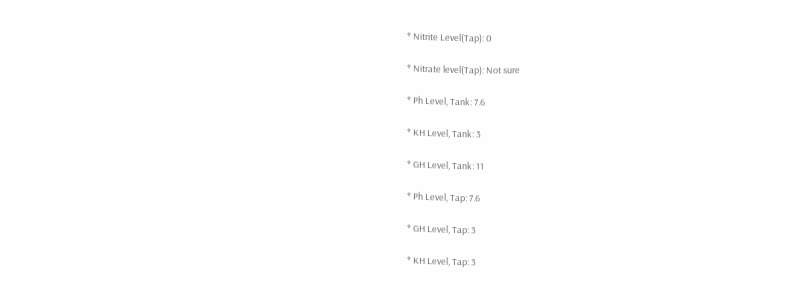* Nitrite Level(Tap): 0

* Nitrate level(Tap): Not sure

* Ph Level, Tank: 7.6

* KH Level, Tank: 3

* GH Level, Tank: 11

* Ph Level, Tap: 7.6

* GH Level, Tap: 3

* KH Level, Tap: 3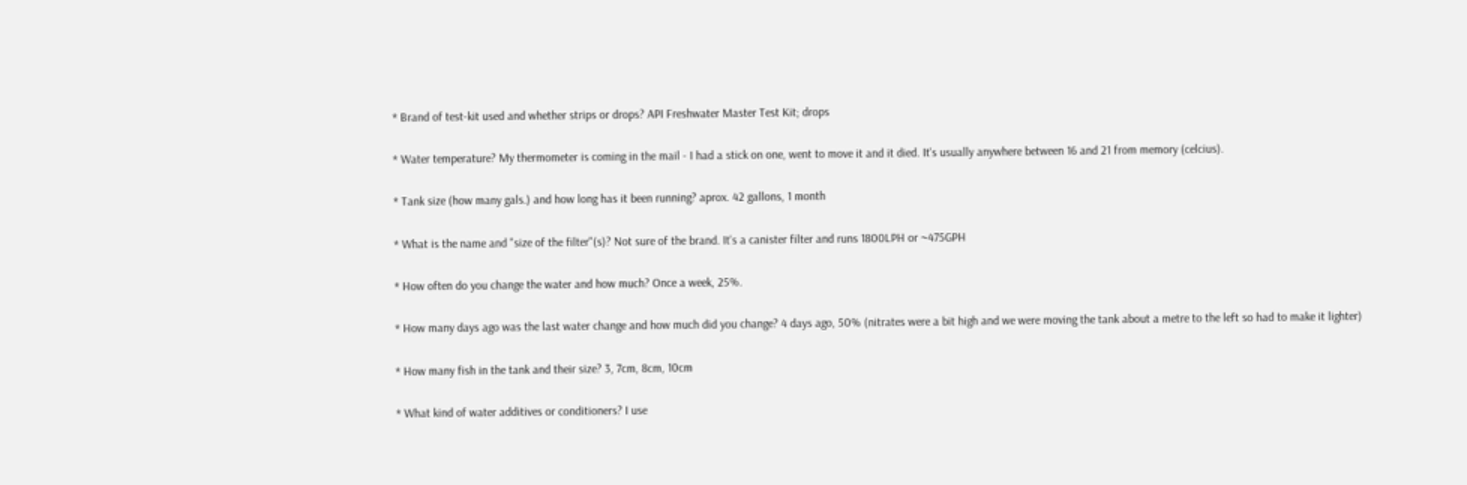* Brand of test-kit used and whether strips or drops? API Freshwater Master Test Kit; drops

* Water temperature? My thermometer is coming in the mail - I had a stick on one, went to move it and it died. It's usually anywhere between 16 and 21 from memory (celcius).

* Tank size (how many gals.) and how long has it been running? aprox. 42 gallons, 1 month

* What is the name and "size of the filter"(s)? Not sure of the brand. It's a canister filter and runs 1800LPH or ~475GPH

* How often do you change the water and how much? Once a week, 25%.

* How many days ago was the last water change and how much did you change? 4 days ago, 50% (nitrates were a bit high and we were moving the tank about a metre to the left so had to make it lighter)

* How many fish in the tank and their size? 3, 7cm, 8cm, 10cm

* What kind of water additives or conditioners? I use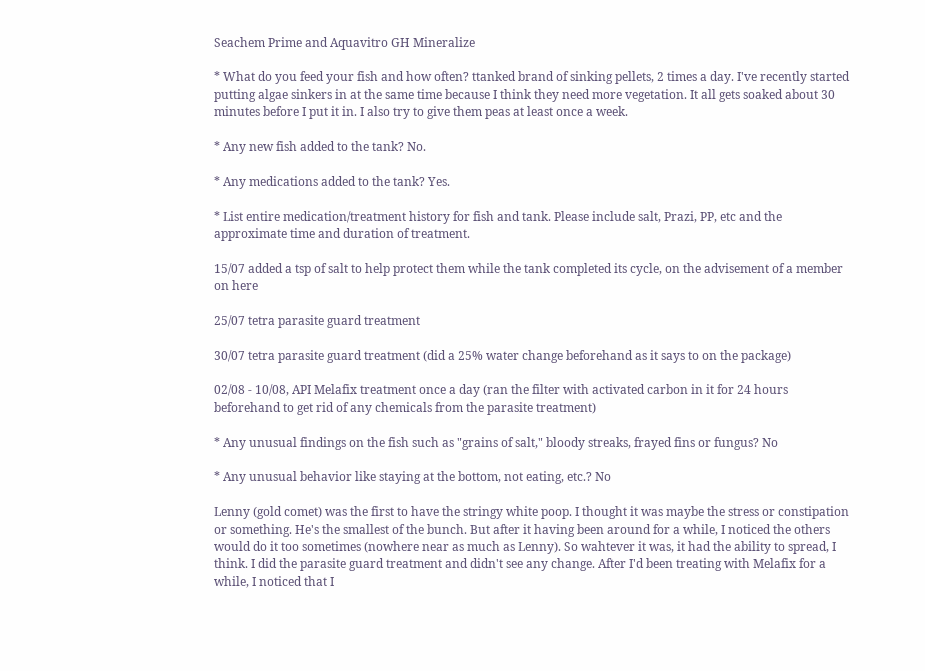Seachem Prime and Aquavitro GH Mineralize

* What do you feed your fish and how often? ttanked brand of sinking pellets, 2 times a day. I've recently started putting algae sinkers in at the same time because I think they need more vegetation. It all gets soaked about 30 minutes before I put it in. I also try to give them peas at least once a week.

* Any new fish added to the tank? No.

* Any medications added to the tank? Yes.

* List entire medication/treatment history for fish and tank. Please include salt, Prazi, PP, etc and the approximate time and duration of treatment.

15/07 added a tsp of salt to help protect them while the tank completed its cycle, on the advisement of a member on here

25/07 tetra parasite guard treatment

30/07 tetra parasite guard treatment (did a 25% water change beforehand as it says to on the package)

02/08 - 10/08, API Melafix treatment once a day (ran the filter with activated carbon in it for 24 hours beforehand to get rid of any chemicals from the parasite treatment)

* Any unusual findings on the fish such as "grains of salt," bloody streaks, frayed fins or fungus? No

* Any unusual behavior like staying at the bottom, not eating, etc.? No

Lenny (gold comet) was the first to have the stringy white poop. I thought it was maybe the stress or constipation or something. He's the smallest of the bunch. But after it having been around for a while, I noticed the others would do it too sometimes (nowhere near as much as Lenny). So wahtever it was, it had the ability to spread, I think. I did the parasite guard treatment and didn't see any change. After I'd been treating with Melafix for a while, I noticed that I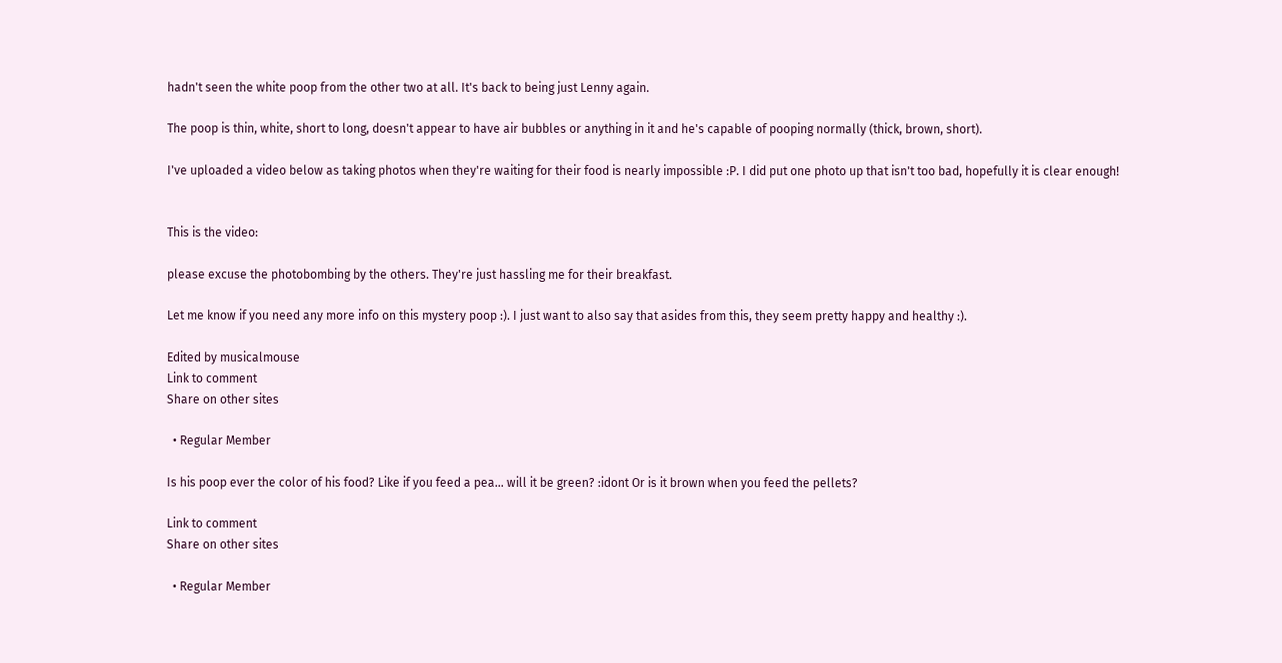hadn't seen the white poop from the other two at all. It's back to being just Lenny again.

The poop is thin, white, short to long, doesn't appear to have air bubbles or anything in it and he's capable of pooping normally (thick, brown, short).

I've uploaded a video below as taking photos when they're waiting for their food is nearly impossible :P. I did put one photo up that isn't too bad, hopefully it is clear enough!


This is the video:

please excuse the photobombing by the others. They're just hassling me for their breakfast.

Let me know if you need any more info on this mystery poop :). I just want to also say that asides from this, they seem pretty happy and healthy :).

Edited by musicalmouse
Link to comment
Share on other sites

  • Regular Member

Is his poop ever the color of his food? Like if you feed a pea... will it be green? :idont Or is it brown when you feed the pellets?

Link to comment
Share on other sites

  • Regular Member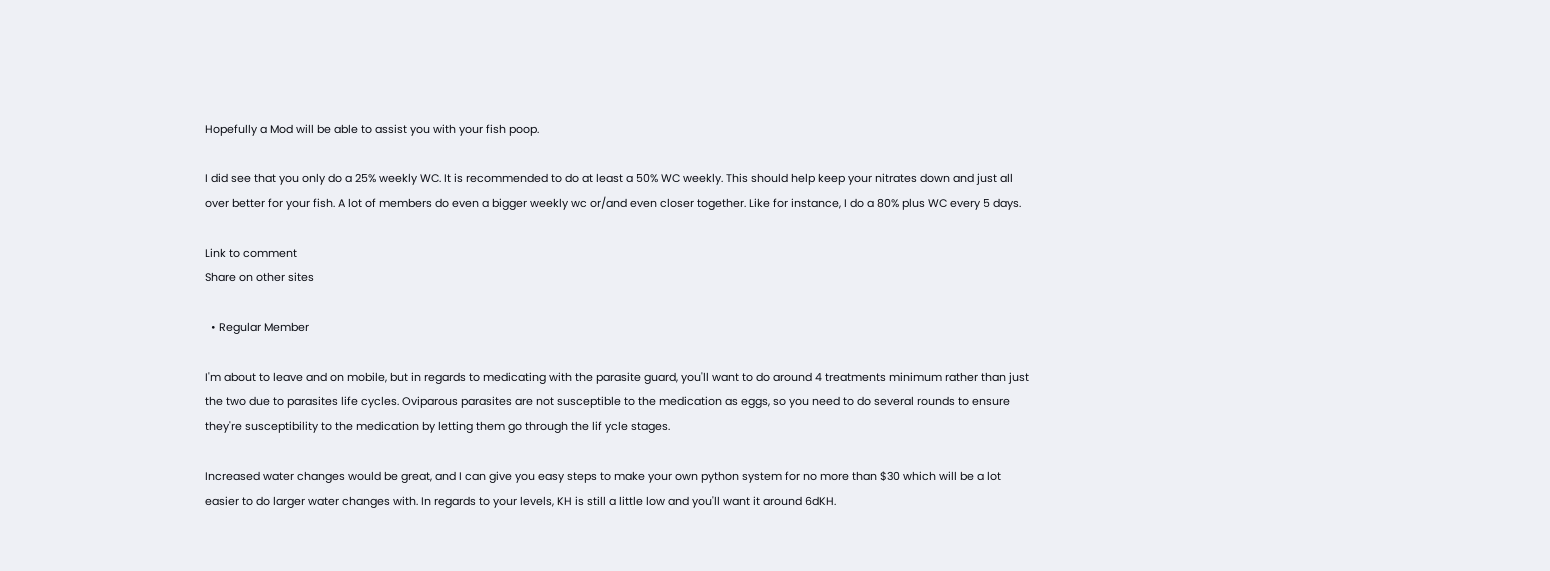Hopefully a Mod will be able to assist you with your fish poop.

I did see that you only do a 25% weekly WC. It is recommended to do at least a 50% WC weekly. This should help keep your nitrates down and just all over better for your fish. A lot of members do even a bigger weekly wc or/and even closer together. Like for instance, I do a 80% plus WC every 5 days.

Link to comment
Share on other sites

  • Regular Member

I'm about to leave and on mobile, but in regards to medicating with the parasite guard, you'll want to do around 4 treatments minimum rather than just the two due to parasites life cycles. Oviparous parasites are not susceptible to the medication as eggs, so you need to do several rounds to ensure they're susceptibility to the medication by letting them go through the lif ycle stages.

Increased water changes would be great, and I can give you easy steps to make your own python system for no more than $30 which will be a lot easier to do larger water changes with. In regards to your levels, KH is still a little low and you'll want it around 6dKH.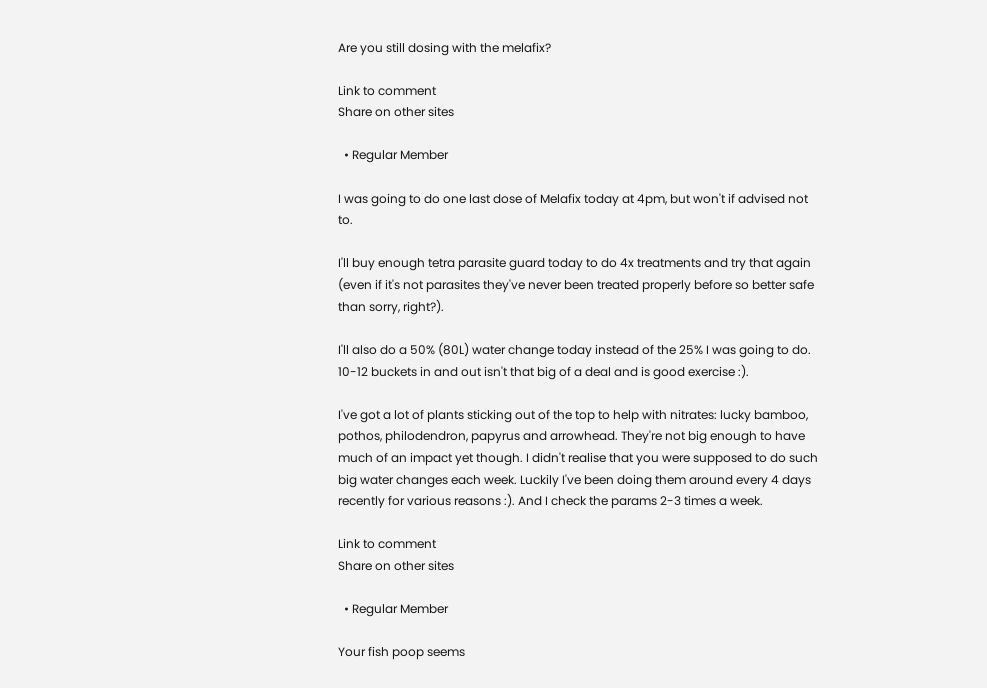Are you still dosing with the melafix?

Link to comment
Share on other sites

  • Regular Member

I was going to do one last dose of Melafix today at 4pm, but won't if advised not to.

I'll buy enough tetra parasite guard today to do 4x treatments and try that again (even if it's not parasites they've never been treated properly before so better safe than sorry, right?).

I'll also do a 50% (80L) water change today instead of the 25% I was going to do. 10-12 buckets in and out isn't that big of a deal and is good exercise :).

I've got a lot of plants sticking out of the top to help with nitrates: lucky bamboo, pothos, philodendron, papyrus and arrowhead. They're not big enough to have much of an impact yet though. I didn't realise that you were supposed to do such big water changes each week. Luckily I've been doing them around every 4 days recently for various reasons :). And I check the params 2-3 times a week.

Link to comment
Share on other sites

  • Regular Member

Your fish poop seems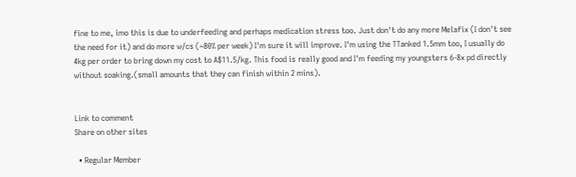fine to me, imo this is due to underfeeding and perhaps medication stress too. Just don't do any more Melafix (I don't see the need for it) and do more w/cs (~80% per week) I'm sure it will improve. I'm using the TTanked 1.5mm too, I usually do 4kg per order to bring down my cost to A$11.5/kg. This food is really good and I'm feeding my youngsters 6-8x pd directly without soaking.(small amounts that they can finish within 2 mins).


Link to comment
Share on other sites

  • Regular Member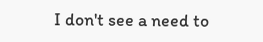I don't see a need to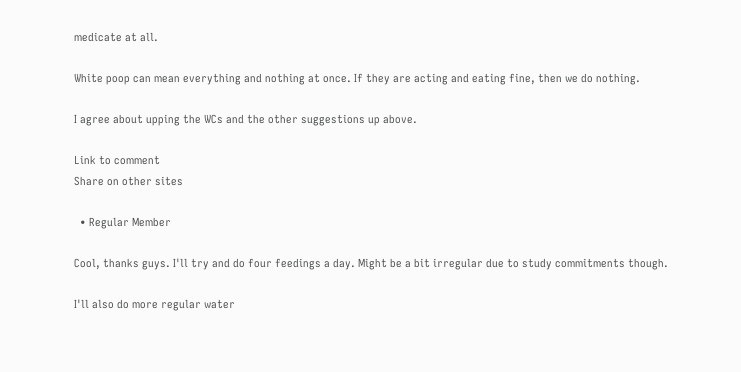medicate at all.

White poop can mean everything and nothing at once. If they are acting and eating fine, then we do nothing.

I agree about upping the WCs and the other suggestions up above.

Link to comment
Share on other sites

  • Regular Member

Cool, thanks guys. I'll try and do four feedings a day. Might be a bit irregular due to study commitments though.

I'll also do more regular water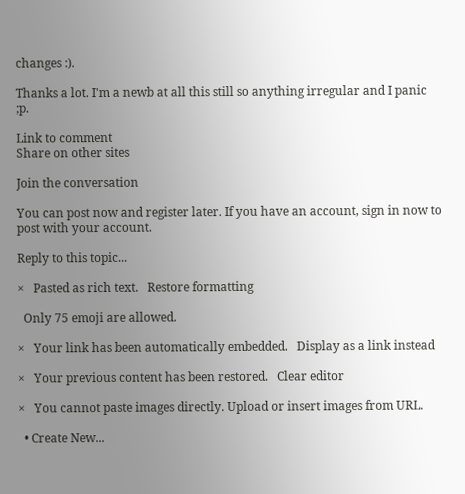changes :).

Thanks a lot. I'm a newb at all this still so anything irregular and I panic ;p.

Link to comment
Share on other sites

Join the conversation

You can post now and register later. If you have an account, sign in now to post with your account.

Reply to this topic...

×   Pasted as rich text.   Restore formatting

  Only 75 emoji are allowed.

×   Your link has been automatically embedded.   Display as a link instead

×   Your previous content has been restored.   Clear editor

×   You cannot paste images directly. Upload or insert images from URL.

  • Create New...